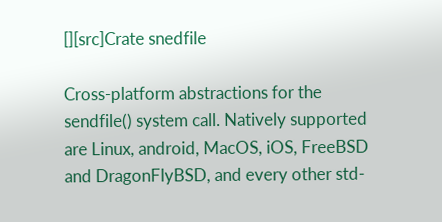[][src]Crate snedfile

Cross-platform abstractions for the sendfile() system call. Natively supported are Linux, android, MacOS, iOS, FreeBSD and DragonFlyBSD, and every other std-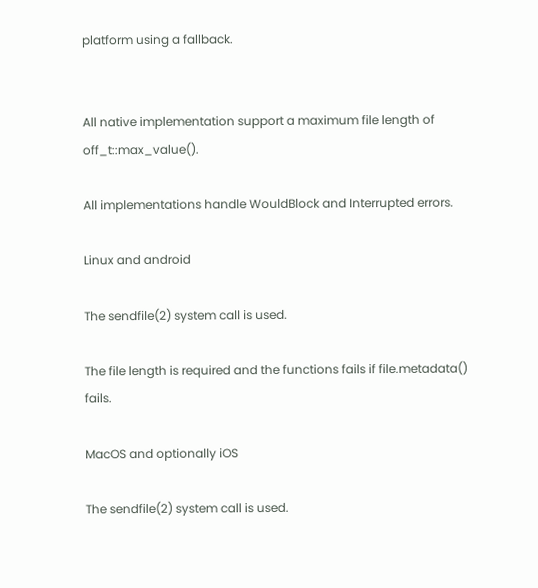platform using a fallback.


All native implementation support a maximum file length of off_t::max_value().

All implementations handle WouldBlock and Interrupted errors.

Linux and android

The sendfile(2) system call is used.

The file length is required and the functions fails if file.metadata() fails.

MacOS and optionally iOS

The sendfile(2) system call is used.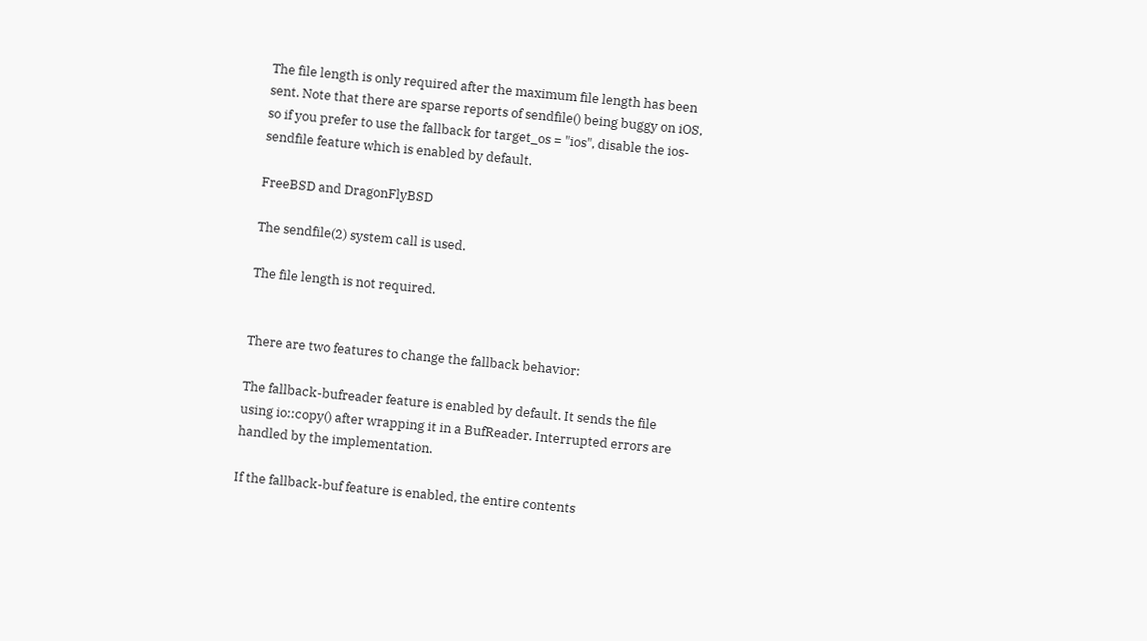The file length is only required after the maximum file length has been sent. Note that there are sparse reports of sendfile() being buggy on iOS, so if you prefer to use the fallback for target_os = "ios", disable the ios-sendfile feature which is enabled by default.

FreeBSD and DragonFlyBSD

The sendfile(2) system call is used.

The file length is not required.


There are two features to change the fallback behavior:

The fallback-bufreader feature is enabled by default. It sends the file using io::copy() after wrapping it in a BufReader. Interrupted errors are handled by the implementation.

If the fallback-buf feature is enabled, the entire contents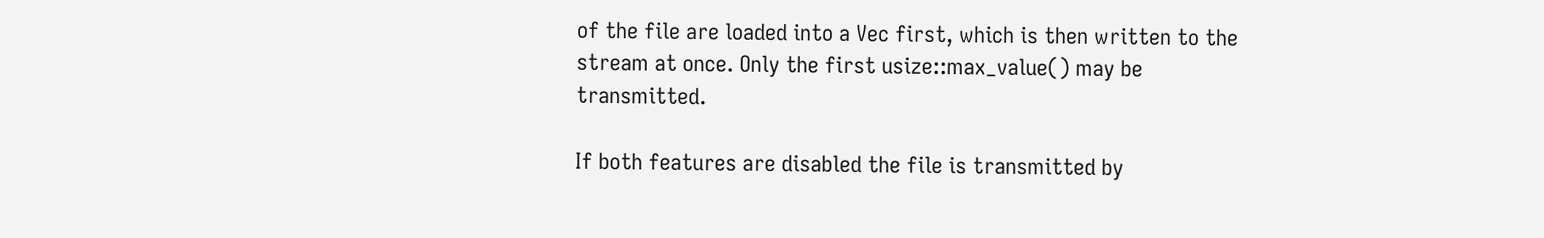of the file are loaded into a Vec first, which is then written to the stream at once. Only the first usize::max_value() may be transmitted.

If both features are disabled the file is transmitted by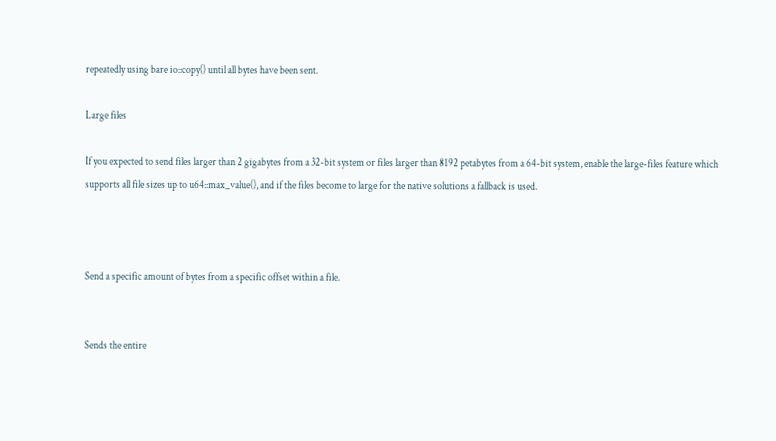repeatedly using bare io::copy() until all bytes have been sent.

Large files

If you expected to send files larger than 2 gigabytes from a 32-bit system or files larger than 8192 petabytes from a 64-bit system, enable the large-files feature which supports all file sizes up to u64::max_value(), and if the files become to large for the native solutions a fallback is used.



Send a specific amount of bytes from a specific offset within a file.


Sends the entire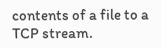contents of a file to a TCP stream.